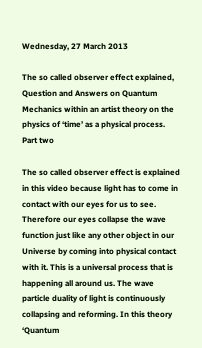Wednesday, 27 March 2013

The so called observer effect explained, Question and Answers on Quantum Mechanics within an artist theory on the physics of ‘time’ as a physical process. Part two

The so called observer effect is explained in this video because light has to come in contact with our eyes for us to see. Therefore our eyes collapse the wave function just like any other object in our Universe by coming into physical contact with it. This is a universal process that is happening all around us. The wave particle duality of light is continuously collapsing and reforming. In this theory ‘Quantum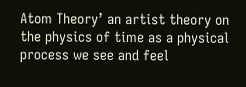Atom Theory’ an artist theory on the physics of time as a physical process we see and feel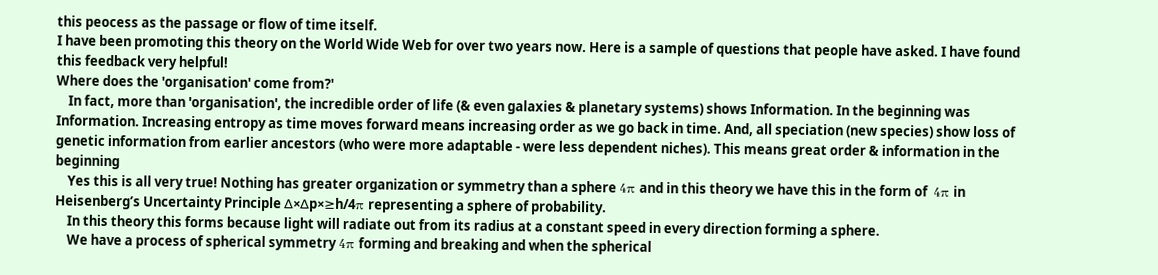this peocess as the passage or flow of time itself.
I have been promoting this theory on the World Wide Web for over two years now. Here is a sample of questions that people have asked. I have found this feedback very helpful!
Where does the 'organisation' come from?'
    In fact, more than 'organisation', the incredible order of life (& even galaxies & planetary systems) shows Information. In the beginning was Information. Increasing entropy as time moves forward means increasing order as we go back in time. And, all speciation (new species) show loss of genetic information from earlier ancestors (who were more adaptable - were less dependent niches). This means great order & information in the beginning
    Yes this is all very true! Nothing has greater organization or symmetry than a sphere 4π and in this theory we have this in the form of  4π in Heisenberg’s Uncertainty Principle ∆×∆p×≥h/4π representing a sphere of probability.
    In this theory this forms because light will radiate out from its radius at a constant speed in every direction forming a sphere.
    We have a process of spherical symmetry 4π forming and breaking and when the spherical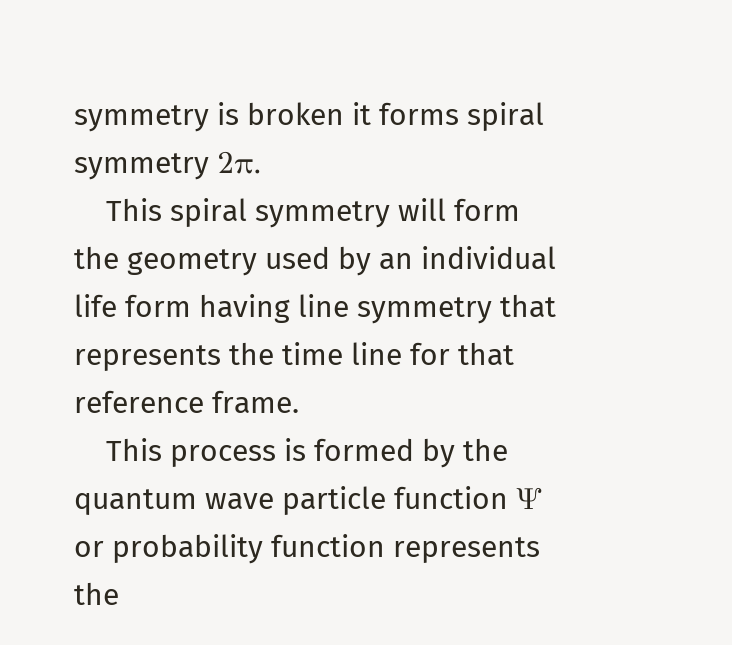symmetry is broken it forms spiral symmetry 2π.
    This spiral symmetry will form the geometry used by an individual life form having line symmetry that represents the time line for that reference frame.
    This process is formed by the quantum wave particle function Ψ or probability function represents the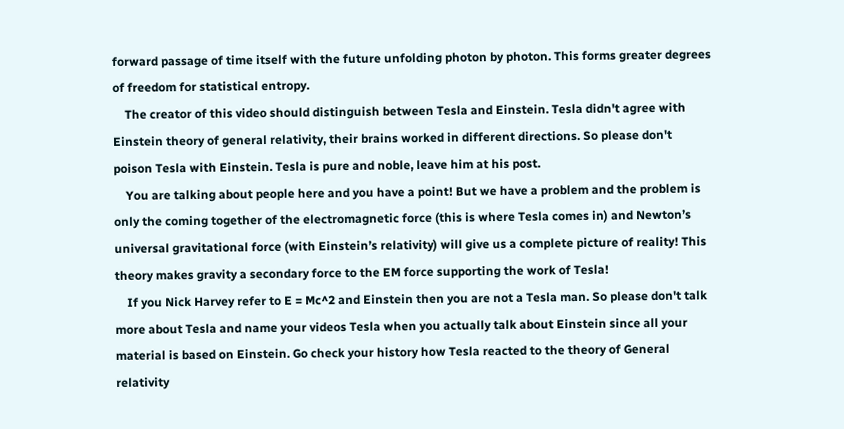forward passage of time itself with the future unfolding photon by photon. This forms greater degrees of freedom for statistical entropy.
    The creator of this video should distinguish between Tesla and Einstein. Tesla didn't agree with Einstein theory of general relativity, their brains worked in different directions. So please don't poison Tesla with Einstein. Tesla is pure and noble, leave him at his post.
    You are talking about people here and you have a point! But we have a problem and the problem is only the coming together of the electromagnetic force (this is where Tesla comes in) and Newton’s universal gravitational force (with Einstein’s relativity) will give us a complete picture of reality! This theory makes gravity a secondary force to the EM force supporting the work of Tesla!
    If you Nick Harvey refer to E = Mc^2 and Einstein then you are not a Tesla man. So please don't talk more about Tesla and name your videos Tesla when you actually talk about Einstein since all your material is based on Einstein. Go check your history how Tesla reacted to the theory of General relativity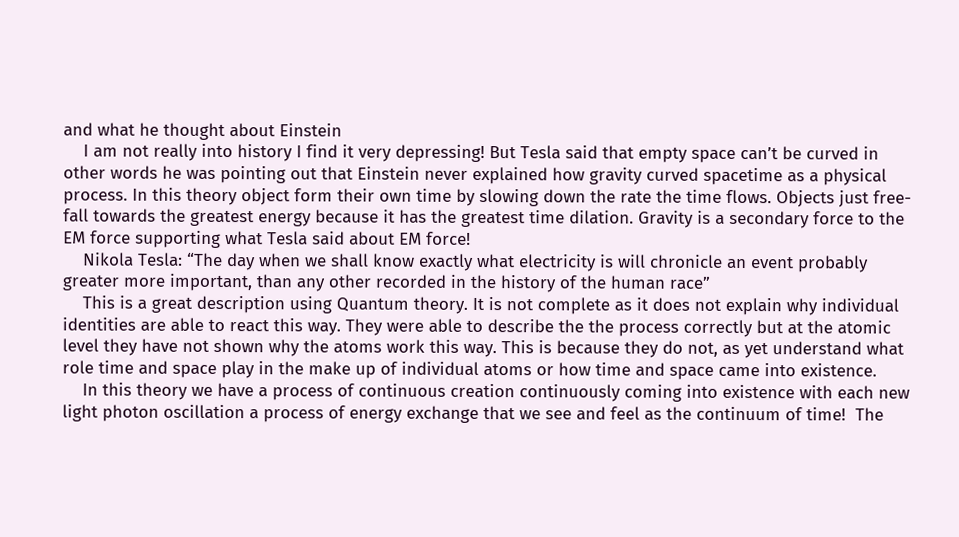and what he thought about Einstein
    I am not really into history I find it very depressing! But Tesla said that empty space can’t be curved in other words he was pointing out that Einstein never explained how gravity curved spacetime as a physical process. In this theory object form their own time by slowing down the rate the time flows. Objects just free-fall towards the greatest energy because it has the greatest time dilation. Gravity is a secondary force to the EM force supporting what Tesla said about EM force!
    Nikola Tesla: “The day when we shall know exactly what electricity is will chronicle an event probably greater more important, than any other recorded in the history of the human race”
    This is a great description using Quantum theory. It is not complete as it does not explain why individual identities are able to react this way. They were able to describe the the process correctly but at the atomic level they have not shown why the atoms work this way. This is because they do not, as yet understand what role time and space play in the make up of individual atoms or how time and space came into existence.
    In this theory we have a process of continuous creation continuously coming into existence with each new light photon oscillation a process of energy exchange that we see and feel as the continuum of time!  The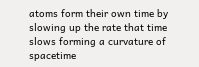atoms form their own time by slowing up the rate that time slows forming a curvature of spacetime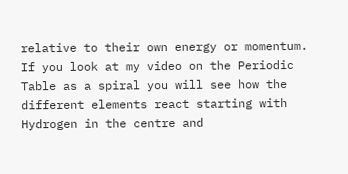relative to their own energy or momentum. If you look at my video on the Periodic Table as a spiral you will see how the different elements react starting with Hydrogen in the centre and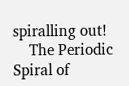spiralling out!
    The Periodic Spiral of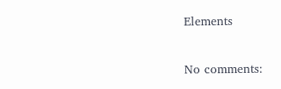Elements

No comments: